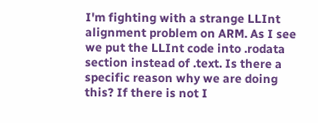I'm fighting with a strange LLInt alignment problem on ARM. As I see we put the LLInt code into .rodata section instead of .text. Is there a specific reason why we are doing this? If there is not I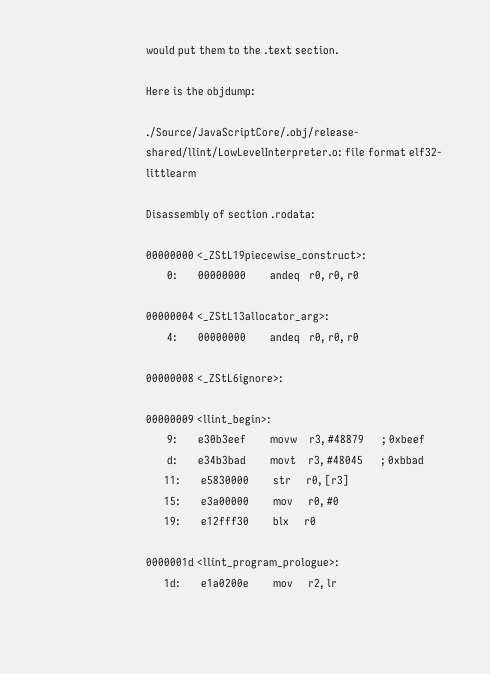would put them to the .text section.

Here is the objdump:

./Source/JavaScriptCore/.obj/release-shared/llint/LowLevelInterpreter.o: file format elf32-littlearm

Disassembly of section .rodata:

00000000 <_ZStL19piecewise_construct>:
       0:       00000000        andeq   r0, r0, r0

00000004 <_ZStL13allocator_arg>:
       4:       00000000        andeq   r0, r0, r0

00000008 <_ZStL6ignore>:

00000009 <llint_begin>:
       9:       e30b3eef        movw    r3, #48879      ; 0xbeef
       d:       e34b3bad        movt    r3, #48045      ; 0xbbad
      11:       e5830000        str     r0, [r3]
      15:       e3a00000        mov     r0, #0
      19:       e12fff30        blx     r0

0000001d <llint_program_prologue>:
      1d:       e1a0200e        mov     r2, lr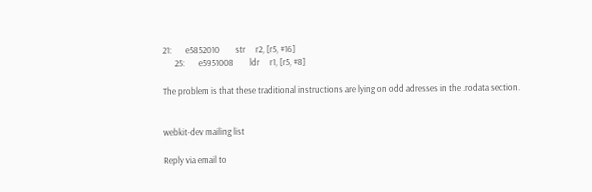21:       e5852010        str     r2, [r5, #16]
      25:       e5951008        ldr     r1, [r5, #8]

The problem is that these traditional instructions are lying on odd adresses in the .rodata section.


webkit-dev mailing list

Reply via email to